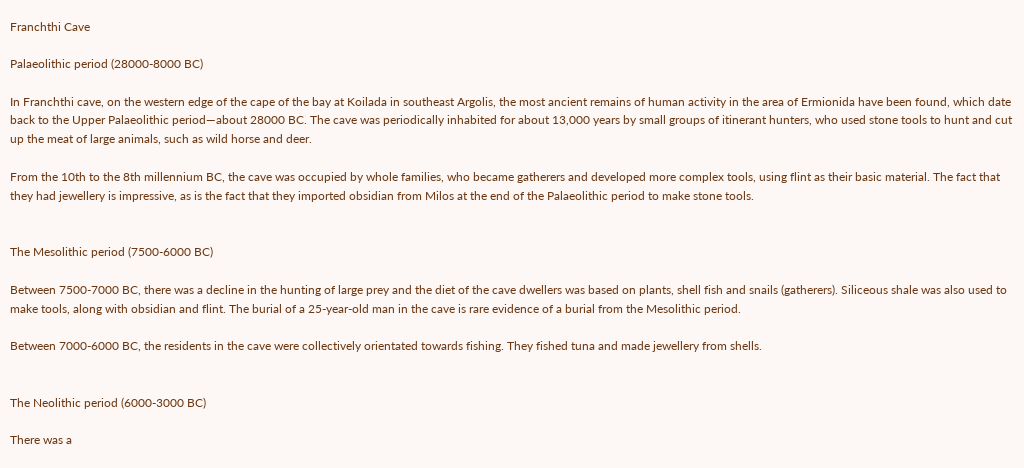Franchthi Cave

Palaeolithic period (28000-8000 BC)

In Franchthi cave, on the western edge of the cape of the bay at Koilada in southeast Argolis, the most ancient remains of human activity in the area of Ermionida have been found, which date back to the Upper Palaeolithic period—about 28000 BC. The cave was periodically inhabited for about 13,000 years by small groups of itinerant hunters, who used stone tools to hunt and cut up the meat of large animals, such as wild horse and deer.

From the 10th to the 8th millennium BC, the cave was occupied by whole families, who became gatherers and developed more complex tools, using flint as their basic material. The fact that they had jewellery is impressive, as is the fact that they imported obsidian from Milos at the end of the Palaeolithic period to make stone tools.


The Mesolithic period (7500-6000 BC)

Between 7500-7000 BC, there was a decline in the hunting of large prey and the diet of the cave dwellers was based on plants, shell fish and snails (gatherers). Siliceous shale was also used to make tools, along with obsidian and flint. The burial of a 25-year-old man in the cave is rare evidence of a burial from the Mesolithic period.

Between 7000-6000 BC, the residents in the cave were collectively orientated towards fishing. They fished tuna and made jewellery from shells.


The Neolithic period (6000-3000 BC)

There was a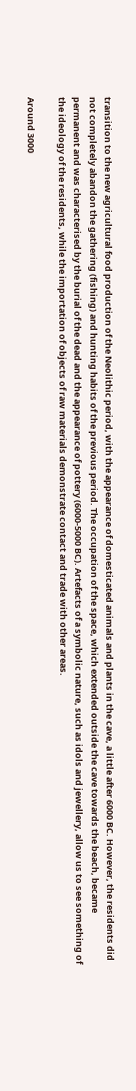transition to the new agricultural food production of the Neolithic period, with the appearance of domesticated animals and plants in the cave, a little after 6000 BC. However, the residents did not completely abandon the gathering (fishing) and hunting habits of the previous period. The occupation of the space, which extended outside the cave towards the beach, became permanent and was characterised by the burial of the dead and the appearance of pottery (6000-5000 BC). Artefacts of a symbolic nature, such as idols and jewellery, allow us to see something of the ideology of the residents, while the importation of objects of raw materials demonstrate contact and trade with other areas.

Around 3000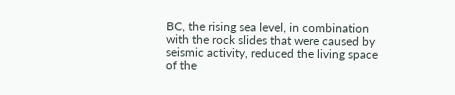BC, the rising sea level, in combination with the rock slides that were caused by seismic activity, reduced the living space of the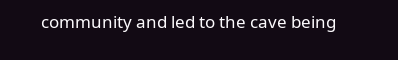community and led to the cave being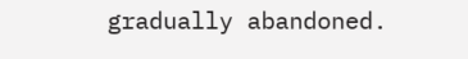gradually abandoned.